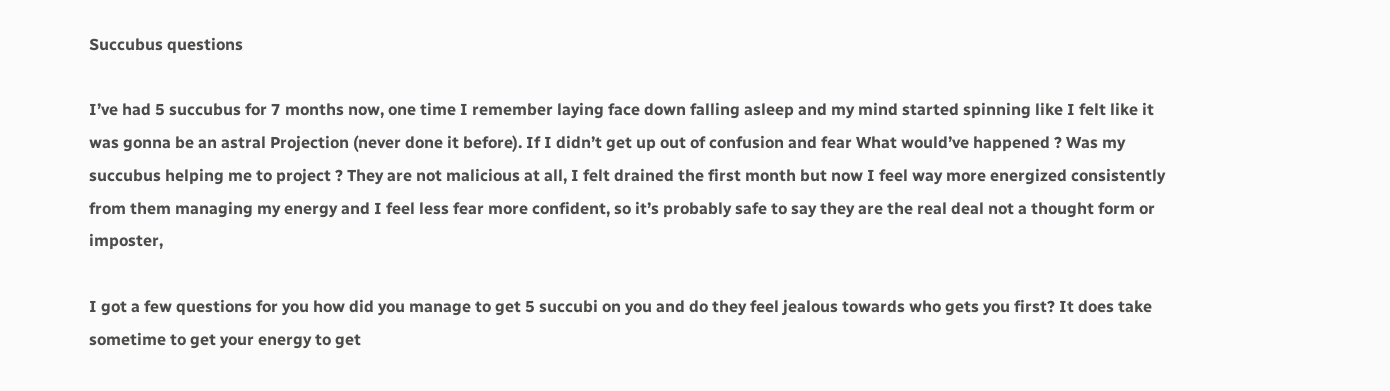Succubus questions

I’ve had 5 succubus for 7 months now, one time I remember laying face down falling asleep and my mind started spinning like I felt like it was gonna be an astral Projection (never done it before). If I didn’t get up out of confusion and fear What would’ve happened ? Was my succubus helping me to project ? They are not malicious at all, I felt drained the first month but now I feel way more energized consistently from them managing my energy and I feel less fear more confident, so it’s probably safe to say they are the real deal not a thought form or imposter,

I got a few questions for you how did you manage to get 5 succubi on you and do they feel jealous towards who gets you first? It does take sometime to get your energy to get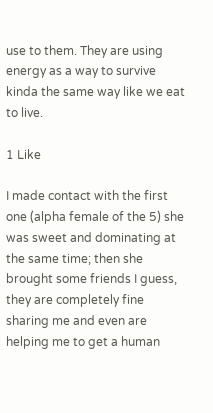use to them. They are using energy as a way to survive kinda the same way like we eat to live.

1 Like

I made contact with the first one (alpha female of the 5) she was sweet and dominating at the same time; then she brought some friends I guess, they are completely fine sharing me and even are helping me to get a human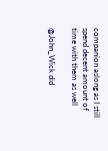companion aslong as I still spend decent amount of time with them as well

@John_Wick did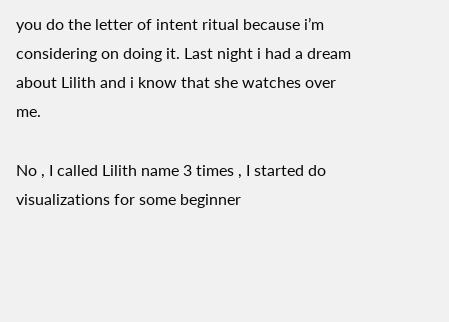you do the letter of intent ritual because i’m considering on doing it. Last night i had a dream about Lilith and i know that she watches over me.

No , I called Lilith name 3 times , I started do visualizations for some beginner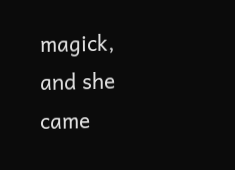magick, and she came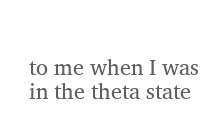to me when I was in the theta state